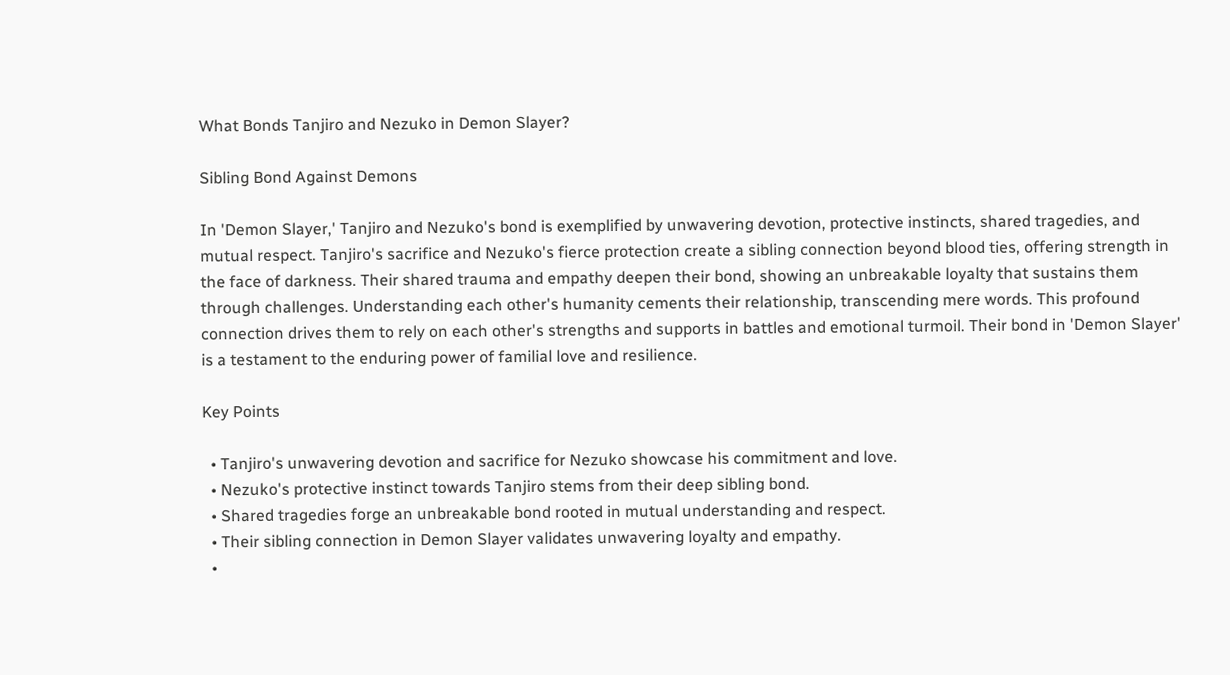What Bonds Tanjiro and Nezuko in Demon Slayer?

Sibling Bond Against Demons

In 'Demon Slayer,' Tanjiro and Nezuko's bond is exemplified by unwavering devotion, protective instincts, shared tragedies, and mutual respect. Tanjiro's sacrifice and Nezuko's fierce protection create a sibling connection beyond blood ties, offering strength in the face of darkness. Their shared trauma and empathy deepen their bond, showing an unbreakable loyalty that sustains them through challenges. Understanding each other's humanity cements their relationship, transcending mere words. This profound connection drives them to rely on each other's strengths and supports in battles and emotional turmoil. Their bond in 'Demon Slayer' is a testament to the enduring power of familial love and resilience.

Key Points

  • Tanjiro's unwavering devotion and sacrifice for Nezuko showcase his commitment and love.
  • Nezuko's protective instinct towards Tanjiro stems from their deep sibling bond.
  • Shared tragedies forge an unbreakable bond rooted in mutual understanding and respect.
  • Their sibling connection in Demon Slayer validates unwavering loyalty and empathy.
  •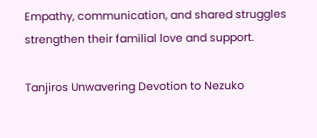Empathy, communication, and shared struggles strengthen their familial love and support.

Tanjiros Unwavering Devotion to Nezuko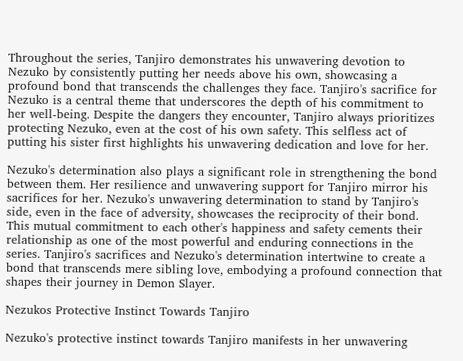Throughout the series, Tanjiro demonstrates his unwavering devotion to Nezuko by consistently putting her needs above his own, showcasing a profound bond that transcends the challenges they face. Tanjiro's sacrifice for Nezuko is a central theme that underscores the depth of his commitment to her well-being. Despite the dangers they encounter, Tanjiro always prioritizes protecting Nezuko, even at the cost of his own safety. This selfless act of putting his sister first highlights his unwavering dedication and love for her.

Nezuko's determination also plays a significant role in strengthening the bond between them. Her resilience and unwavering support for Tanjiro mirror his sacrifices for her. Nezuko's unwavering determination to stand by Tanjiro's side, even in the face of adversity, showcases the reciprocity of their bond. This mutual commitment to each other's happiness and safety cements their relationship as one of the most powerful and enduring connections in the series. Tanjiro's sacrifices and Nezuko's determination intertwine to create a bond that transcends mere sibling love, embodying a profound connection that shapes their journey in Demon Slayer.

Nezukos Protective Instinct Towards Tanjiro

Nezuko's protective instinct towards Tanjiro manifests in her unwavering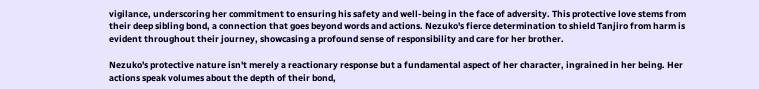vigilance, underscoring her commitment to ensuring his safety and well-being in the face of adversity. This protective love stems from their deep sibling bond, a connection that goes beyond words and actions. Nezuko's fierce determination to shield Tanjiro from harm is evident throughout their journey, showcasing a profound sense of responsibility and care for her brother.

Nezuko's protective nature isn't merely a reactionary response but a fundamental aspect of her character, ingrained in her being. Her actions speak volumes about the depth of their bond,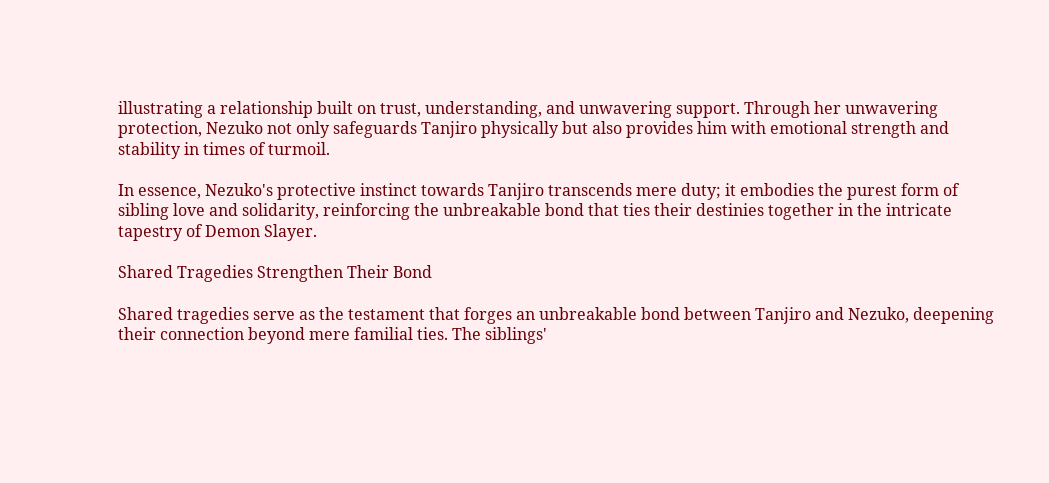illustrating a relationship built on trust, understanding, and unwavering support. Through her unwavering protection, Nezuko not only safeguards Tanjiro physically but also provides him with emotional strength and stability in times of turmoil.

In essence, Nezuko's protective instinct towards Tanjiro transcends mere duty; it embodies the purest form of sibling love and solidarity, reinforcing the unbreakable bond that ties their destinies together in the intricate tapestry of Demon Slayer.

Shared Tragedies Strengthen Their Bond

Shared tragedies serve as the testament that forges an unbreakable bond between Tanjiro and Nezuko, deepening their connection beyond mere familial ties. The siblings'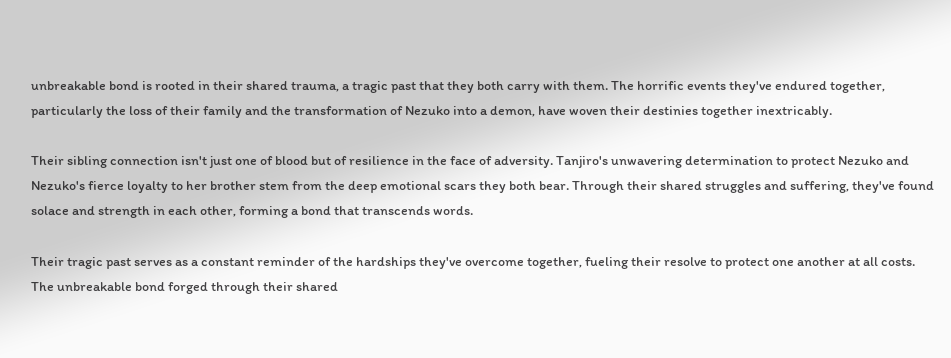unbreakable bond is rooted in their shared trauma, a tragic past that they both carry with them. The horrific events they've endured together, particularly the loss of their family and the transformation of Nezuko into a demon, have woven their destinies together inextricably.

Their sibling connection isn't just one of blood but of resilience in the face of adversity. Tanjiro's unwavering determination to protect Nezuko and Nezuko's fierce loyalty to her brother stem from the deep emotional scars they both bear. Through their shared struggles and suffering, they've found solace and strength in each other, forming a bond that transcends words.

Their tragic past serves as a constant reminder of the hardships they've overcome together, fueling their resolve to protect one another at all costs. The unbreakable bond forged through their shared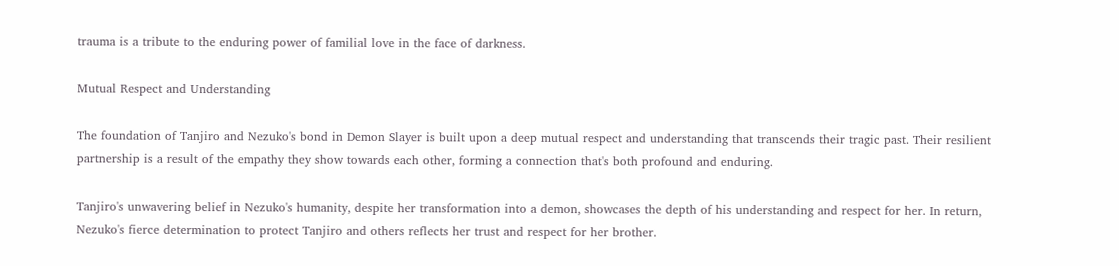trauma is a tribute to the enduring power of familial love in the face of darkness.

Mutual Respect and Understanding

The foundation of Tanjiro and Nezuko's bond in Demon Slayer is built upon a deep mutual respect and understanding that transcends their tragic past. Their resilient partnership is a result of the empathy they show towards each other, forming a connection that's both profound and enduring.

Tanjiro's unwavering belief in Nezuko's humanity, despite her transformation into a demon, showcases the depth of his understanding and respect for her. In return, Nezuko's fierce determination to protect Tanjiro and others reflects her trust and respect for her brother.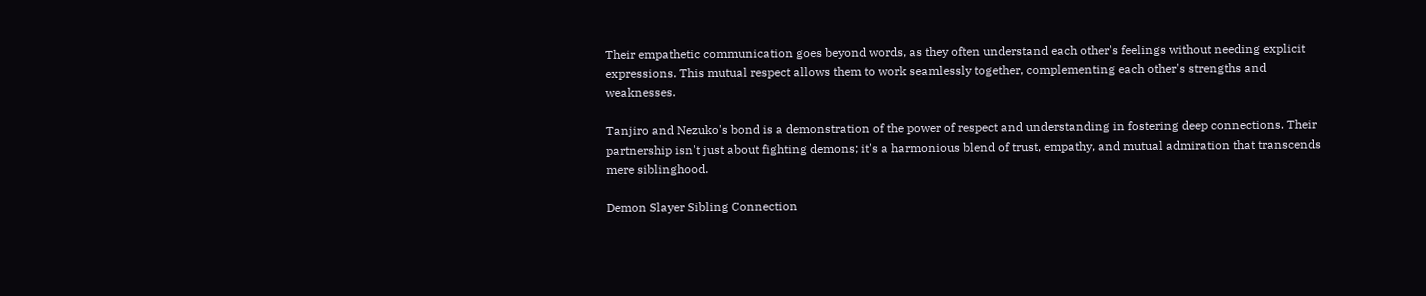Their empathetic communication goes beyond words, as they often understand each other's feelings without needing explicit expressions. This mutual respect allows them to work seamlessly together, complementing each other's strengths and weaknesses.

Tanjiro and Nezuko's bond is a demonstration of the power of respect and understanding in fostering deep connections. Their partnership isn't just about fighting demons; it's a harmonious blend of trust, empathy, and mutual admiration that transcends mere siblinghood.

Demon Slayer Sibling Connection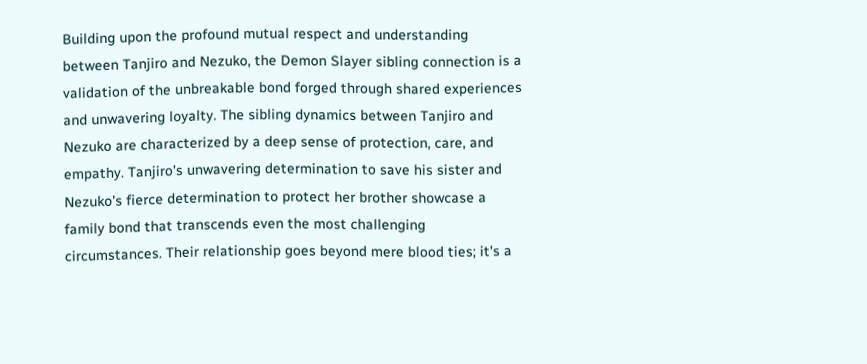Building upon the profound mutual respect and understanding between Tanjiro and Nezuko, the Demon Slayer sibling connection is a validation of the unbreakable bond forged through shared experiences and unwavering loyalty. The sibling dynamics between Tanjiro and Nezuko are characterized by a deep sense of protection, care, and empathy. Tanjiro's unwavering determination to save his sister and Nezuko's fierce determination to protect her brother showcase a family bond that transcends even the most challenging circumstances. Their relationship goes beyond mere blood ties; it's a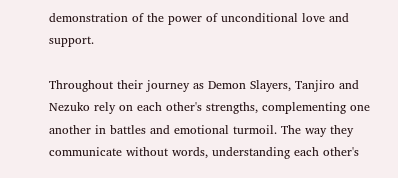demonstration of the power of unconditional love and support.

Throughout their journey as Demon Slayers, Tanjiro and Nezuko rely on each other's strengths, complementing one another in battles and emotional turmoil. The way they communicate without words, understanding each other's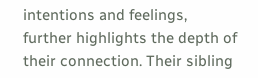intentions and feelings, further highlights the depth of their connection. Their sibling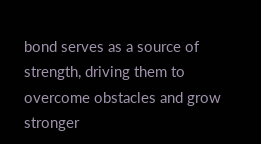bond serves as a source of strength, driving them to overcome obstacles and grow stronger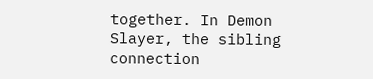together. In Demon Slayer, the sibling connection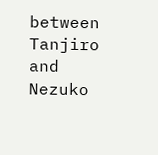between Tanjiro and Nezuko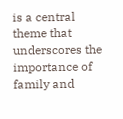is a central theme that underscores the importance of family and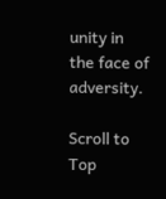unity in the face of adversity.

Scroll to Top